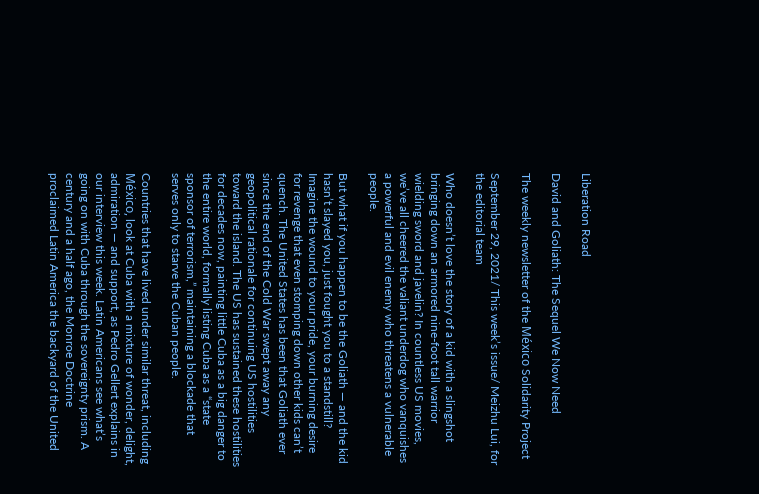Liberation Road

David and Goliath: The Sequel We Now Need

The weekly newsletter of the México Solidarity Project

September 29, 2021/ This week’s issue/ Meizhu Lui, for the editorial team

Who doesn’t love the story of a kid with a slingshot bringing down an armored nine-foot tall warrior wielding sword and javelin? In countless US movies, we’ve all cheered the valiant underdog who vanquishes a powerful and evil enemy who threatens a vulnerable people.

But what if you happen to be the Goliath — and the kid hasn’t slayed you, just fought you to a standstill? Imagine the wound to your pride, your burning desire for revenge that even stomping down other kids can’t quench. The United States has been that Goliath ever since the end of the Cold War swept away any geopolitical rationale for continuing US hostilities toward the island. The US has sustained these hostilities for decades now, painting little Cuba as a big danger to the entire world, formally listing Cuba as a “state sponsor of terrorism,” maintaining a blockade that serves only to starve the Cuban people.

Countries that have lived under similar threat, including México, look at Cuba with a mixture of wonder, delight, admiration — and support, as Pedro Gellert explains in our interview this week. Latin Americans see what’s going on with Cuba through the sovereignty prism. A century and a half ago, the Monroe Doctrine proclaimed Latin America the backyard of the United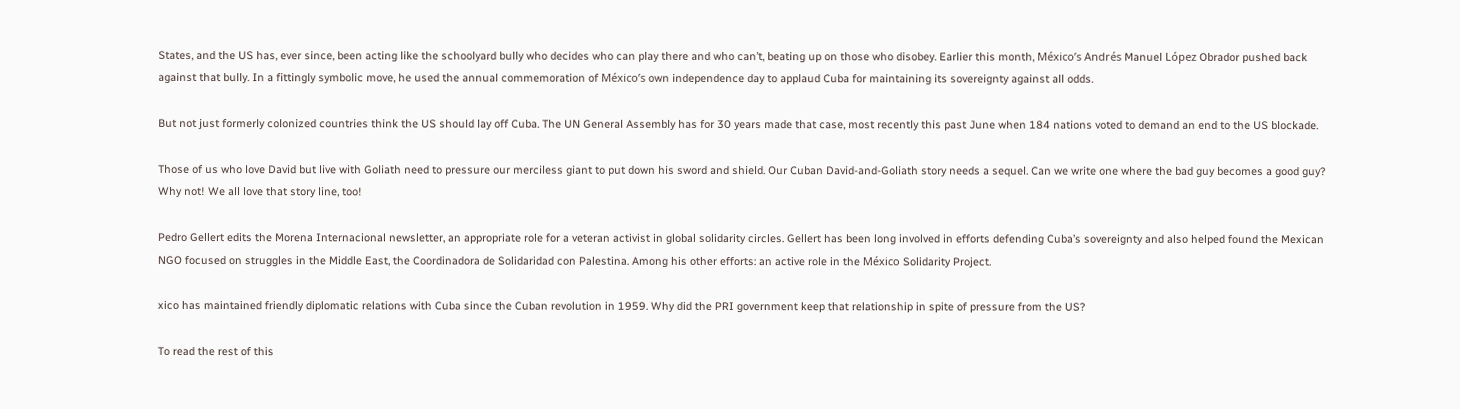States, and the US has, ever since, been acting like the schoolyard bully who decides who can play there and who can’t, beating up on those who disobey. Earlier this month, México’s Andrés Manuel López Obrador pushed back against that bully. In a fittingly symbolic move, he used the annual commemoration of México’s own independence day to applaud Cuba for maintaining its sovereignty against all odds.

But not just formerly colonized countries think the US should lay off Cuba. The UN General Assembly has for 30 years made that case, most recently this past June when 184 nations voted to demand an end to the US blockade.

Those of us who love David but live with Goliath need to pressure our merciless giant to put down his sword and shield. Our Cuban David-and-Goliath story needs a sequel. Can we write one where the bad guy becomes a good guy? Why not! We all love that story line, too!

Pedro Gellert edits the Morena Internacional newsletter, an appropriate role for a veteran activist in global solidarity circles. Gellert has been long involved in efforts defending Cuba’s sovereignty and also helped found the Mexican NGO focused on struggles in the Middle East, the Coordinadora de Solidaridad con Palestina. Among his other efforts: an active role in the México Solidarity Project.

xico has maintained friendly diplomatic relations with Cuba since the Cuban revolution in 1959. Why did the PRI government keep that relationship in spite of pressure from the US?

To read the rest of this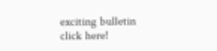exciting bulletin click here!